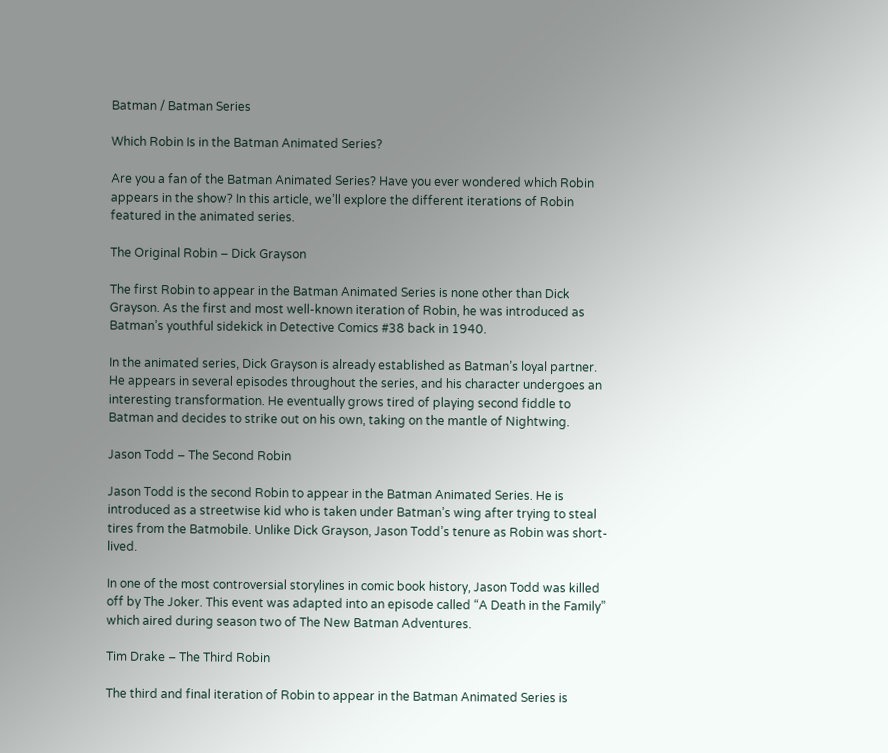Batman / Batman Series

Which Robin Is in the Batman Animated Series?

Are you a fan of the Batman Animated Series? Have you ever wondered which Robin appears in the show? In this article, we’ll explore the different iterations of Robin featured in the animated series.

The Original Robin – Dick Grayson

The first Robin to appear in the Batman Animated Series is none other than Dick Grayson. As the first and most well-known iteration of Robin, he was introduced as Batman’s youthful sidekick in Detective Comics #38 back in 1940.

In the animated series, Dick Grayson is already established as Batman’s loyal partner. He appears in several episodes throughout the series, and his character undergoes an interesting transformation. He eventually grows tired of playing second fiddle to Batman and decides to strike out on his own, taking on the mantle of Nightwing.

Jason Todd – The Second Robin

Jason Todd is the second Robin to appear in the Batman Animated Series. He is introduced as a streetwise kid who is taken under Batman’s wing after trying to steal tires from the Batmobile. Unlike Dick Grayson, Jason Todd’s tenure as Robin was short-lived.

In one of the most controversial storylines in comic book history, Jason Todd was killed off by The Joker. This event was adapted into an episode called “A Death in the Family” which aired during season two of The New Batman Adventures.

Tim Drake – The Third Robin

The third and final iteration of Robin to appear in the Batman Animated Series is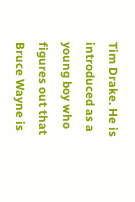Tim Drake. He is introduced as a young boy who figures out that Bruce Wayne is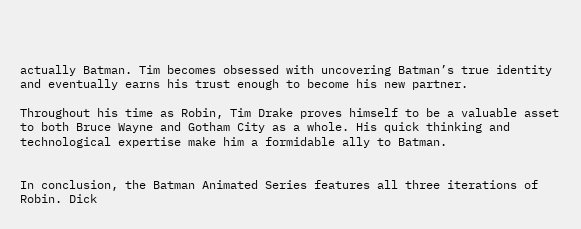actually Batman. Tim becomes obsessed with uncovering Batman’s true identity and eventually earns his trust enough to become his new partner.

Throughout his time as Robin, Tim Drake proves himself to be a valuable asset to both Bruce Wayne and Gotham City as a whole. His quick thinking and technological expertise make him a formidable ally to Batman.


In conclusion, the Batman Animated Series features all three iterations of Robin. Dick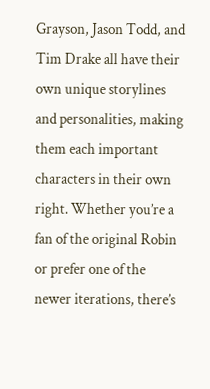Grayson, Jason Todd, and Tim Drake all have their own unique storylines and personalities, making them each important characters in their own right. Whether you’re a fan of the original Robin or prefer one of the newer iterations, there’s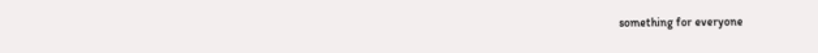something for everyone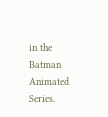in the Batman Animated Series.